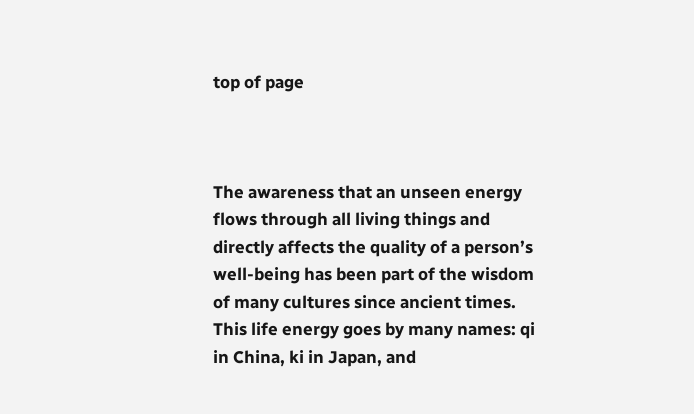top of page



The awareness that an unseen energy flows through all living things and directly affects the quality of a person’s well-being has been part of the wisdom of many cultures since ancient times. This life energy goes by many names: qi in China, ki in Japan, and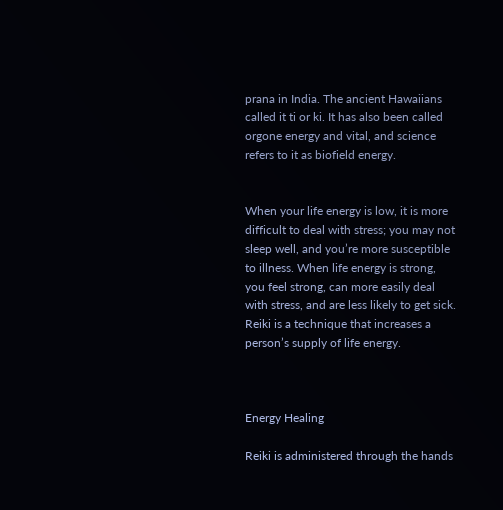prana in India. The ancient Hawaiians called it ti or ki. It has also been called orgone energy and vital, and science refers to it as biofield energy.


When your life energy is low, it is more difficult to deal with stress; you may not sleep well, and you’re more susceptible to illness. When life energy is strong, you feel strong, can more easily deal with stress, and are less likely to get sick. Reiki is a technique that increases a person’s supply of life energy.



Energy Healing

Reiki is administered through the hands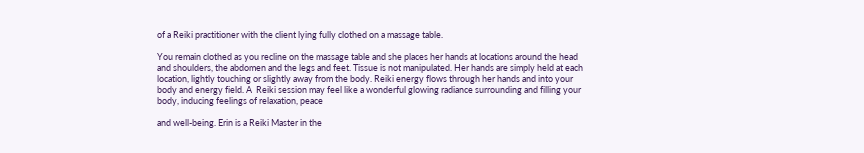of a Reiki practitioner with the client lying fully clothed on a massage table.

You remain clothed as you recline on the massage table and she places her hands at locations around the head and shoulders, the abdomen and the legs and feet. Tissue is not manipulated. Her hands are simply held at each location, lightly touching or slightly away from the body. Reiki energy flows through her hands and into your body and energy field. A  Reiki session may feel like a wonderful glowing radiance surrounding and filling your body, inducing feelings of relaxation, peace

and well-being. Erin is a Reiki Master in the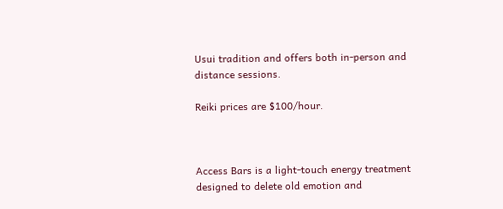Usui tradition and offers both in-person and distance sessions.

Reiki prices are $100/hour.



Access Bars is a light-touch energy treatment designed to delete old emotion and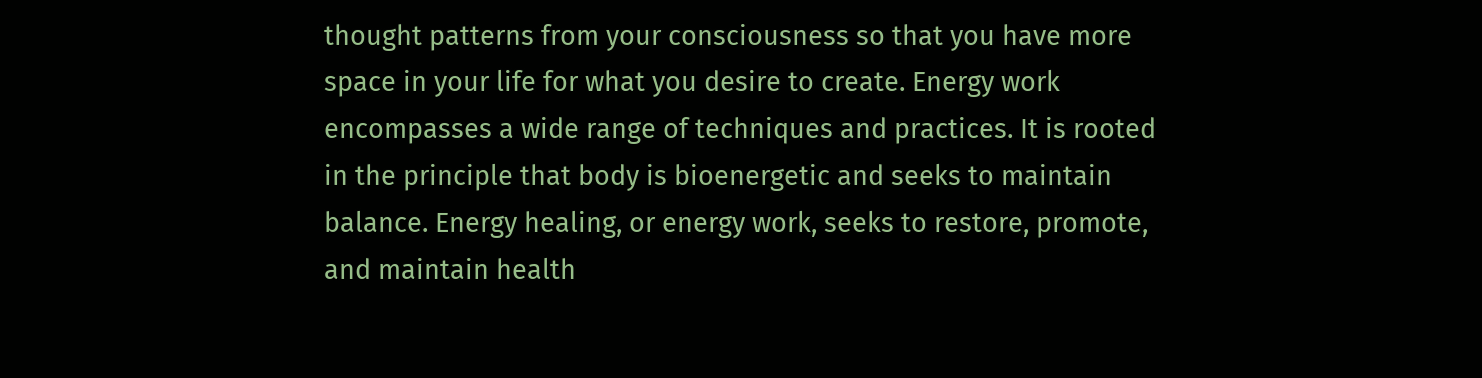thought patterns from your consciousness so that you have more space in your life for what you desire to create. Energy work encompasses a wide range of techniques and practices. It is rooted in the principle that body is bioenergetic and seeks to maintain balance. Energy healing, or energy work, seeks to restore, promote, and maintain health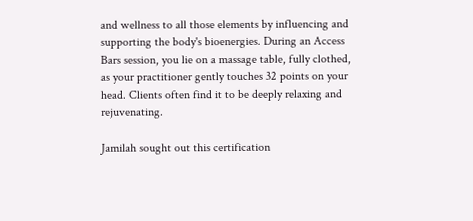and wellness to all those elements by influencing and supporting the body's bioenergies. During an Access Bars session, you lie on a massage table, fully clothed, as your practitioner gently touches 32 points on your head. Clients often find it to be deeply relaxing and rejuvenating.

Jamilah sought out this certification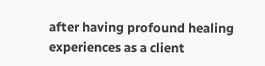after having profound healing experiences as a client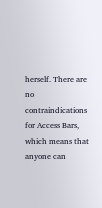herself. There are no contraindications for Access Bars, which means that anyone can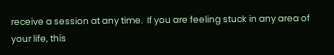receive a session at any time.  If you are feeling stuck in any area of your life, this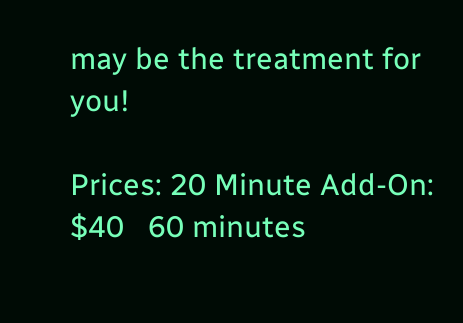may be the treatment for you!

Prices: 20 Minute Add-On:  $40   60 minutes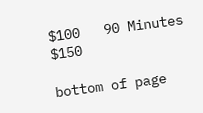$100   90 Minutes $150

bottom of page